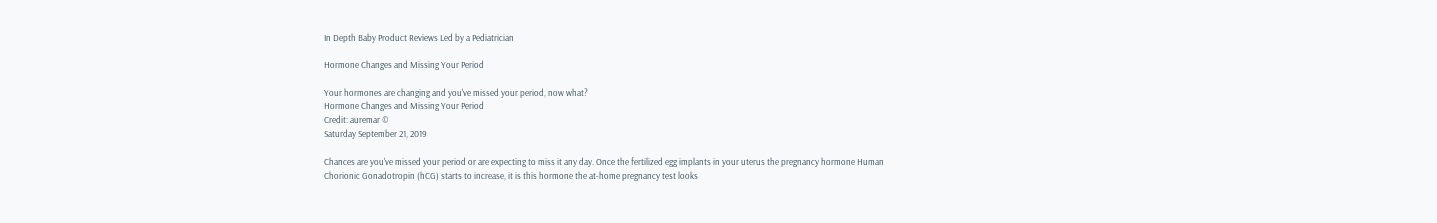In Depth Baby Product Reviews Led by a Pediatrician

Hormone Changes and Missing Your Period

Your hormones are changing and you've missed your period, now what?
Hormone Changes and Missing Your Period
Credit: auremar ©
Saturday September 21, 2019

Chances are you've missed your period or are expecting to miss it any day. Once the fertilized egg implants in your uterus the pregnancy hormone Human Chorionic Gonadotropin (hCG) starts to increase, it is this hormone the at-home pregnancy test looks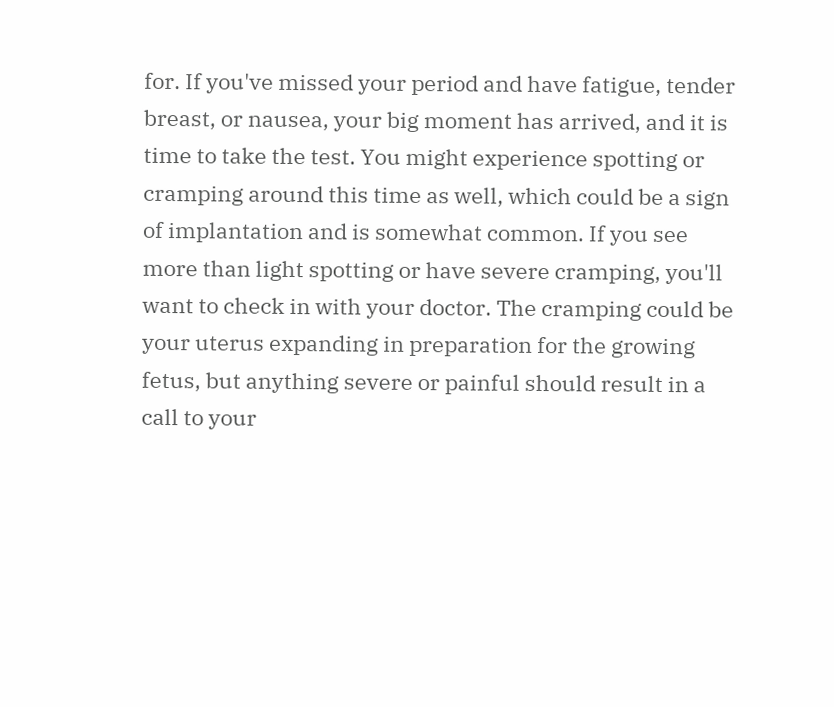for. If you've missed your period and have fatigue, tender breast, or nausea, your big moment has arrived, and it is time to take the test. You might experience spotting or cramping around this time as well, which could be a sign of implantation and is somewhat common. If you see more than light spotting or have severe cramping, you'll want to check in with your doctor. The cramping could be your uterus expanding in preparation for the growing fetus, but anything severe or painful should result in a call to your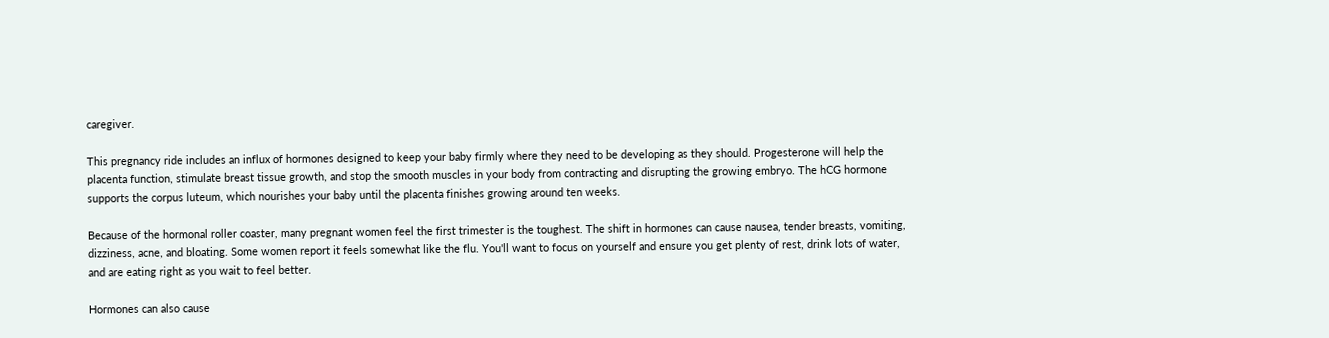caregiver.

This pregnancy ride includes an influx of hormones designed to keep your baby firmly where they need to be developing as they should. Progesterone will help the placenta function, stimulate breast tissue growth, and stop the smooth muscles in your body from contracting and disrupting the growing embryo. The hCG hormone supports the corpus luteum, which nourishes your baby until the placenta finishes growing around ten weeks.

Because of the hormonal roller coaster, many pregnant women feel the first trimester is the toughest. The shift in hormones can cause nausea, tender breasts, vomiting, dizziness, acne, and bloating. Some women report it feels somewhat like the flu. You'll want to focus on yourself and ensure you get plenty of rest, drink lots of water, and are eating right as you wait to feel better.

Hormones can also cause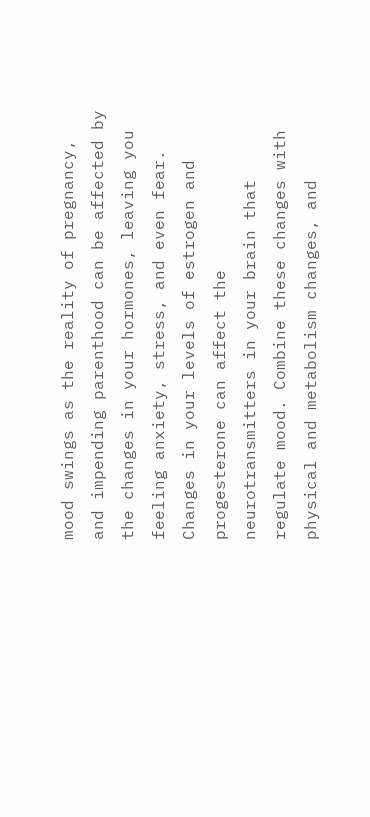mood swings as the reality of pregnancy, and impending parenthood can be affected by the changes in your hormones, leaving you feeling anxiety, stress, and even fear. Changes in your levels of estrogen and progesterone can affect the neurotransmitters in your brain that regulate mood. Combine these changes with physical and metabolism changes, and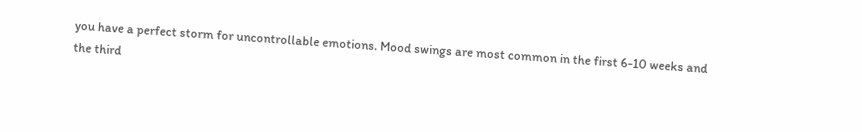you have a perfect storm for uncontrollable emotions. Mood swings are most common in the first 6-10 weeks and the third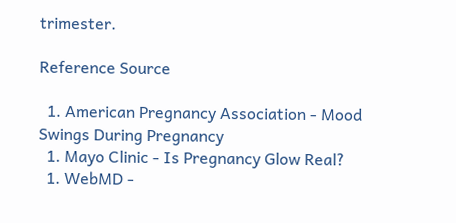trimester.

Reference Source

  1. American Pregnancy Association - Mood Swings During Pregnancy
  1. Mayo Clinic - Is Pregnancy Glow Real?
  1. WebMD -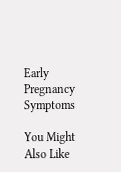Early Pregnancy Symptoms

You Might Also Like